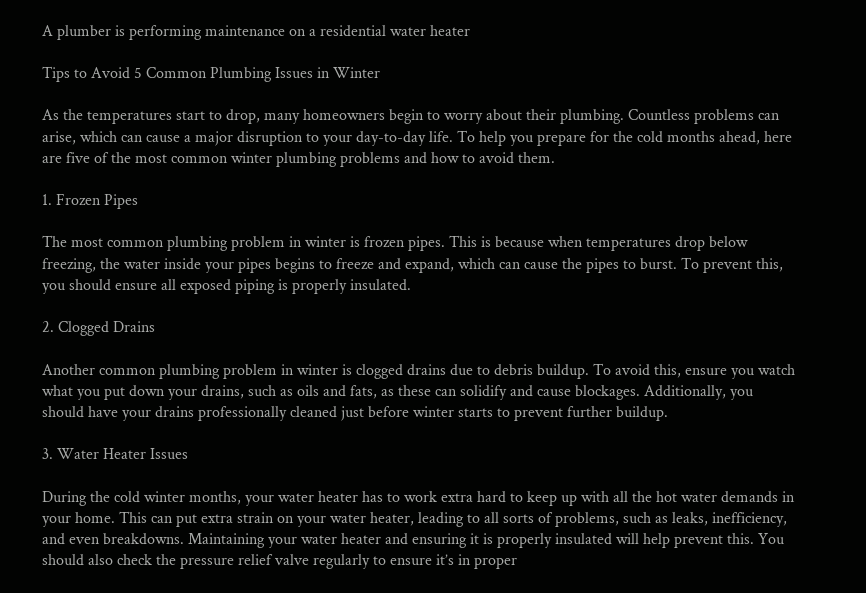A plumber is performing maintenance on a residential water heater

Tips to Avoid 5 Common Plumbing Issues in Winter

As the temperatures start to drop, many homeowners begin to worry about their plumbing. Countless problems can arise, which can cause a major disruption to your day-to-day life. To help you prepare for the cold months ahead, here are five of the most common winter plumbing problems and how to avoid them.

1. Frozen Pipes

The most common plumbing problem in winter is frozen pipes. This is because when temperatures drop below freezing, the water inside your pipes begins to freeze and expand, which can cause the pipes to burst. To prevent this, you should ensure all exposed piping is properly insulated.

2. Clogged Drains

Another common plumbing problem in winter is clogged drains due to debris buildup. To avoid this, ensure you watch what you put down your drains, such as oils and fats, as these can solidify and cause blockages. Additionally, you should have your drains professionally cleaned just before winter starts to prevent further buildup.

3. Water Heater Issues

During the cold winter months, your water heater has to work extra hard to keep up with all the hot water demands in your home. This can put extra strain on your water heater, leading to all sorts of problems, such as leaks, inefficiency, and even breakdowns. Maintaining your water heater and ensuring it is properly insulated will help prevent this. You should also check the pressure relief valve regularly to ensure it’s in proper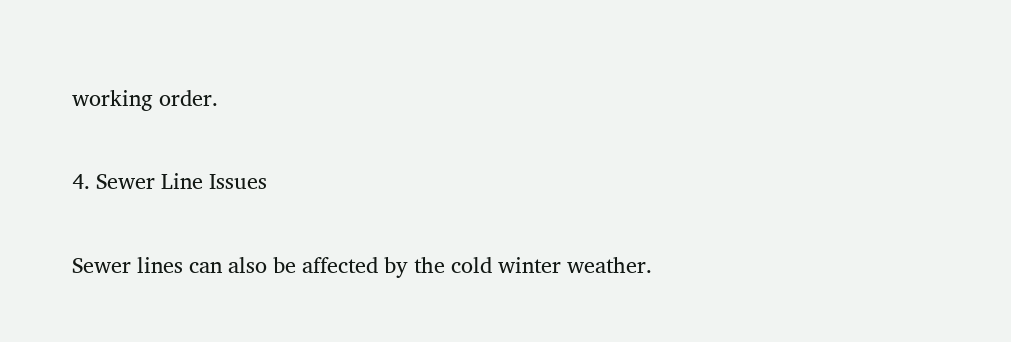working order.

4. Sewer Line Issues

Sewer lines can also be affected by the cold winter weather.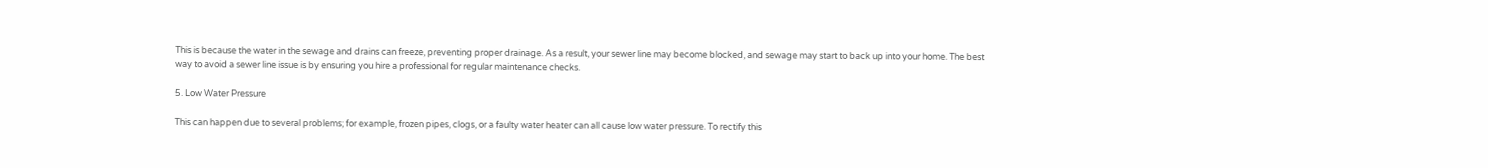This is because the water in the sewage and drains can freeze, preventing proper drainage. As a result, your sewer line may become blocked, and sewage may start to back up into your home. The best way to avoid a sewer line issue is by ensuring you hire a professional for regular maintenance checks.

5. Low Water Pressure

This can happen due to several problems; for example, frozen pipes, clogs, or a faulty water heater can all cause low water pressure. To rectify this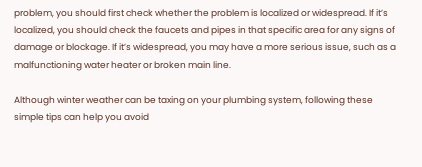problem, you should first check whether the problem is localized or widespread. If it’s localized, you should check the faucets and pipes in that specific area for any signs of damage or blockage. If it’s widespread, you may have a more serious issue, such as a malfunctioning water heater or broken main line.

Although winter weather can be taxing on your plumbing system, following these simple tips can help you avoid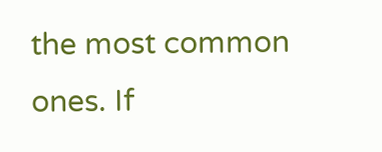the most common ones. If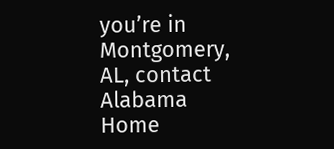you’re in Montgomery, AL, contact Alabama Home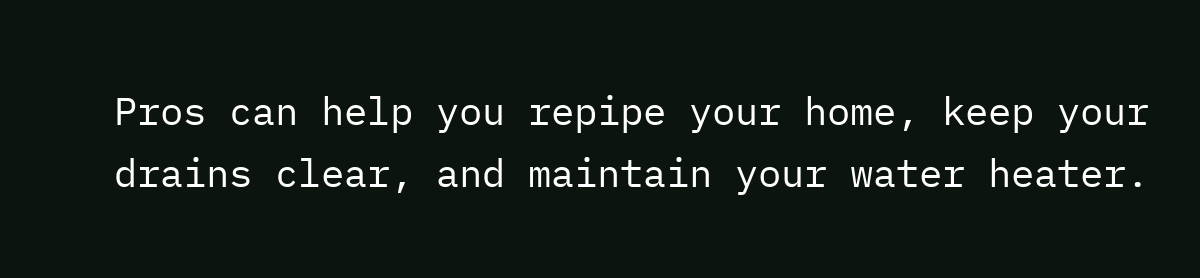Pros can help you repipe your home, keep your drains clear, and maintain your water heater.